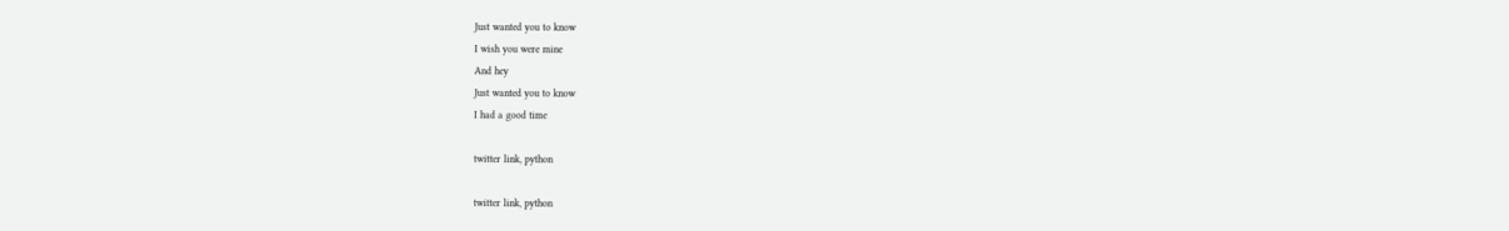Just wanted you to know
I wish you were mine
And hey
Just wanted you to know
I had a good time

twitter link, python

twitter link, python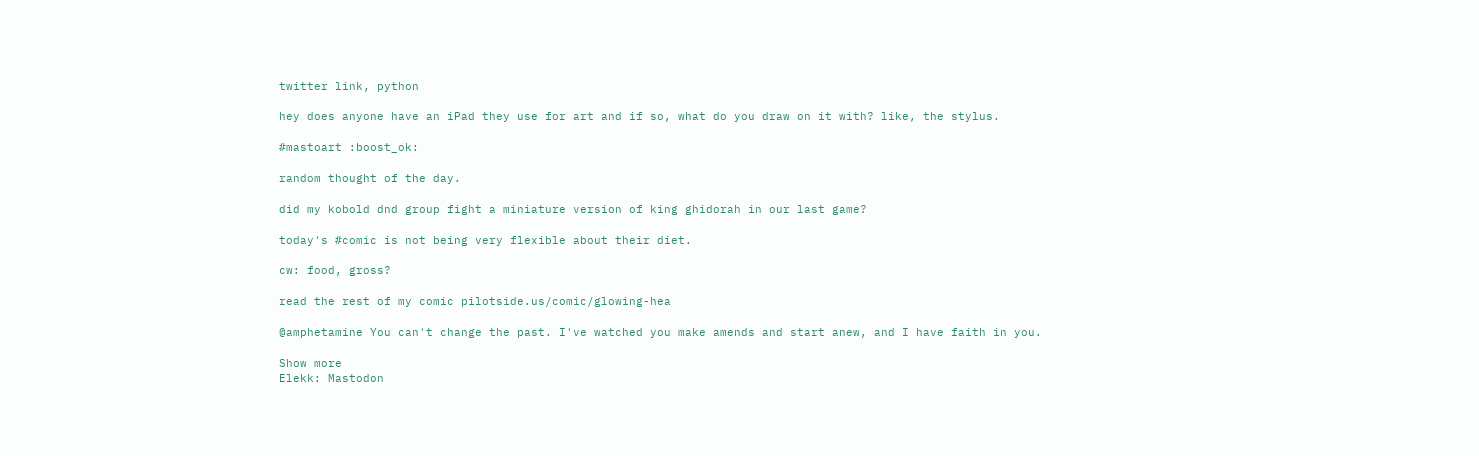twitter link, python

hey does anyone have an iPad they use for art and if so, what do you draw on it with? like, the stylus.

#mastoart :boost_ok:

random thought of the day.

did my kobold dnd group fight a miniature version of king ghidorah in our last game?

today's #comic is not being very flexible about their diet.

cw: food, gross?

read the rest of my comic pilotside.us/comic/glowing-hea

@amphetamine You can't change the past. I've watched you make amends and start anew, and I have faith in you.

Show more
Elekk: Mastodon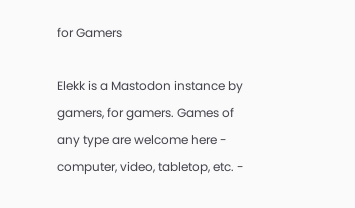for Gamers

Elekk is a Mastodon instance by gamers, for gamers. Games of any type are welcome here - computer, video, tabletop, etc. -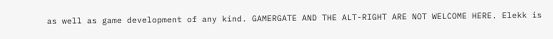as well as game development of any kind. GAMERGATE AND THE ALT-RIGHT ARE NOT WELCOME HERE. Elekk is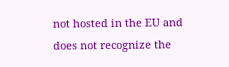not hosted in the EU and does not recognize the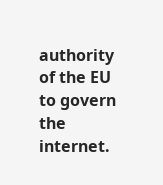authority of the EU to govern the internet.